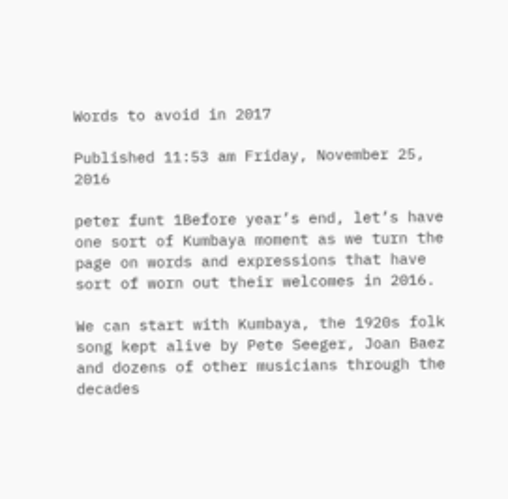Words to avoid in 2017

Published 11:53 am Friday, November 25, 2016

peter funt 1Before year’s end, let’s have one sort of Kumbaya moment as we turn the page on words and expressions that have sort of worn out their welcomes in 2016.

We can start with Kumbaya, the 1920s folk song kept alive by Pete Seeger, Joan Baez and dozens of other musicians through the decades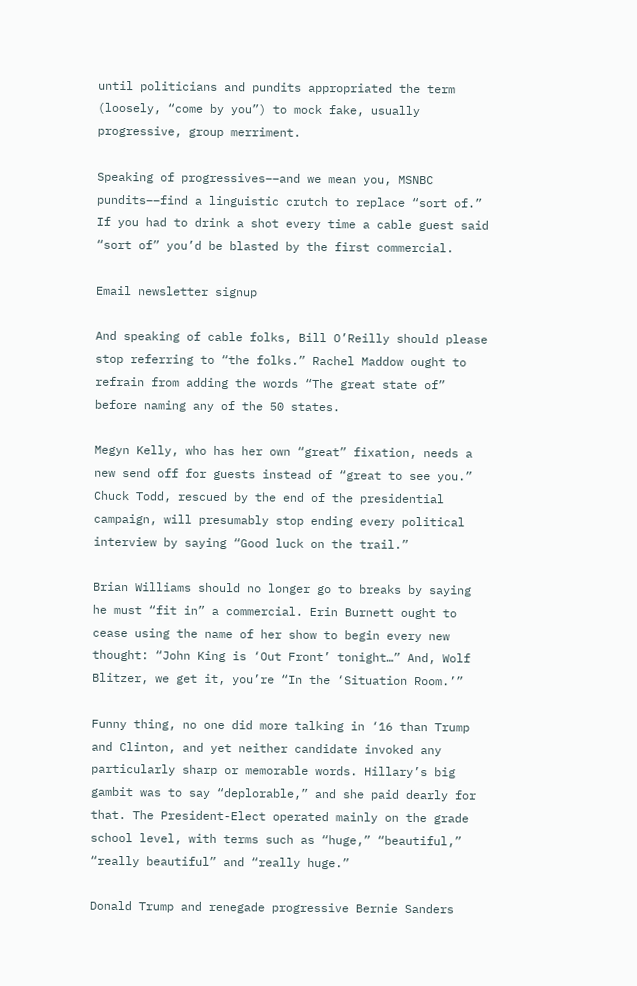until politicians and pundits appropriated the term (loosely, “come by you”) to mock fake, usually progressive, group merriment.

Speaking of progressives––and we mean you, MSNBC pundits––find a linguistic crutch to replace “sort of.” If you had to drink a shot every time a cable guest said “sort of” you’d be blasted by the first commercial.

Email newsletter signup

And speaking of cable folks, Bill O’Reilly should please stop referring to “the folks.” Rachel Maddow ought to refrain from adding the words “The great state of” before naming any of the 50 states.

Megyn Kelly, who has her own “great” fixation, needs a new send off for guests instead of “great to see you.” Chuck Todd, rescued by the end of the presidential campaign, will presumably stop ending every political interview by saying “Good luck on the trail.”

Brian Williams should no longer go to breaks by saying he must “fit in” a commercial. Erin Burnett ought to cease using the name of her show to begin every new thought: “John King is ‘Out Front’ tonight…” And, Wolf Blitzer, we get it, you’re “In the ‘Situation Room.’”

Funny thing, no one did more talking in ‘16 than Trump and Clinton, and yet neither candidate invoked any particularly sharp or memorable words. Hillary’s big gambit was to say “deplorable,” and she paid dearly for that. The President-Elect operated mainly on the grade school level, with terms such as “huge,” “beautiful,” “really beautiful” and “really huge.”

Donald Trump and renegade progressive Bernie Sanders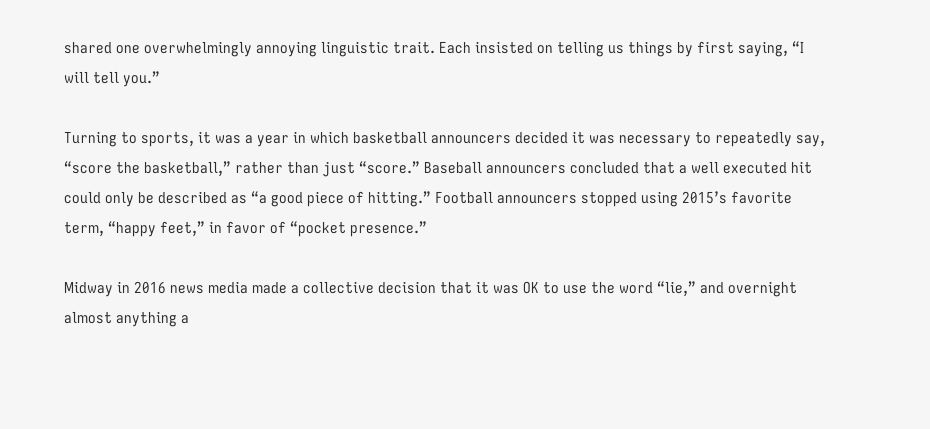shared one overwhelmingly annoying linguistic trait. Each insisted on telling us things by first saying, “I will tell you.”

Turning to sports, it was a year in which basketball announcers decided it was necessary to repeatedly say, “score the basketball,” rather than just “score.” Baseball announcers concluded that a well executed hit could only be described as “a good piece of hitting.” Football announcers stopped using 2015’s favorite term, “happy feet,” in favor of “pocket presence.”

Midway in 2016 news media made a collective decision that it was OK to use the word “lie,” and overnight almost anything a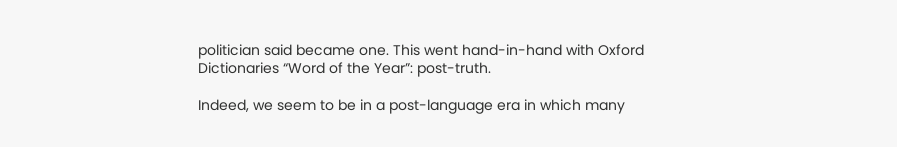politician said became one. This went hand-in-hand with Oxford Dictionaries “Word of the Year”: post-truth.

Indeed, we seem to be in a post-language era in which many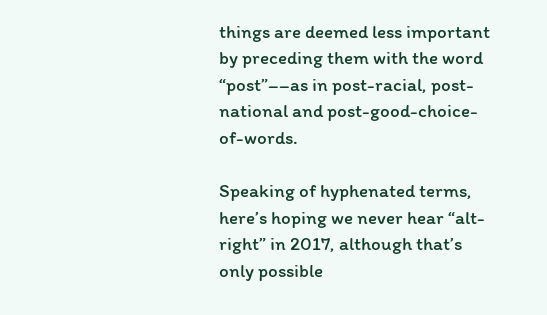things are deemed less important by preceding them with the word “post”––as in post-racial, post-national and post-good-choice-of-words.

Speaking of hyphenated terms, here’s hoping we never hear “alt-right” in 2017, although that’s only possible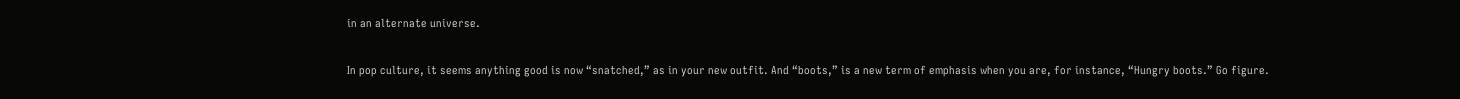in an alternate universe.

In pop culture, it seems anything good is now “snatched,” as in your new outfit. And “boots,” is a new term of emphasis when you are, for instance, “Hungry boots.” Go figure.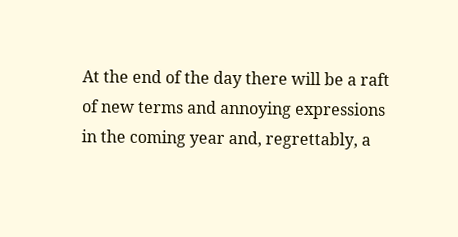At the end of the day there will be a raft of new terms and annoying expressions in the coming year and, regrettably, a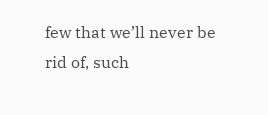few that we’ll never be rid of, such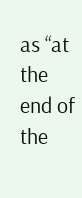as “at the end of the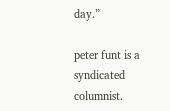day.”

peter funt is a syndicated columnist.